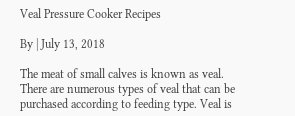Veal Pressure Cooker Recipes

By | July 13, 2018

The meat of small calves is known as veal. There are numerous types of veal that can be purchased according to feeding type. Veal is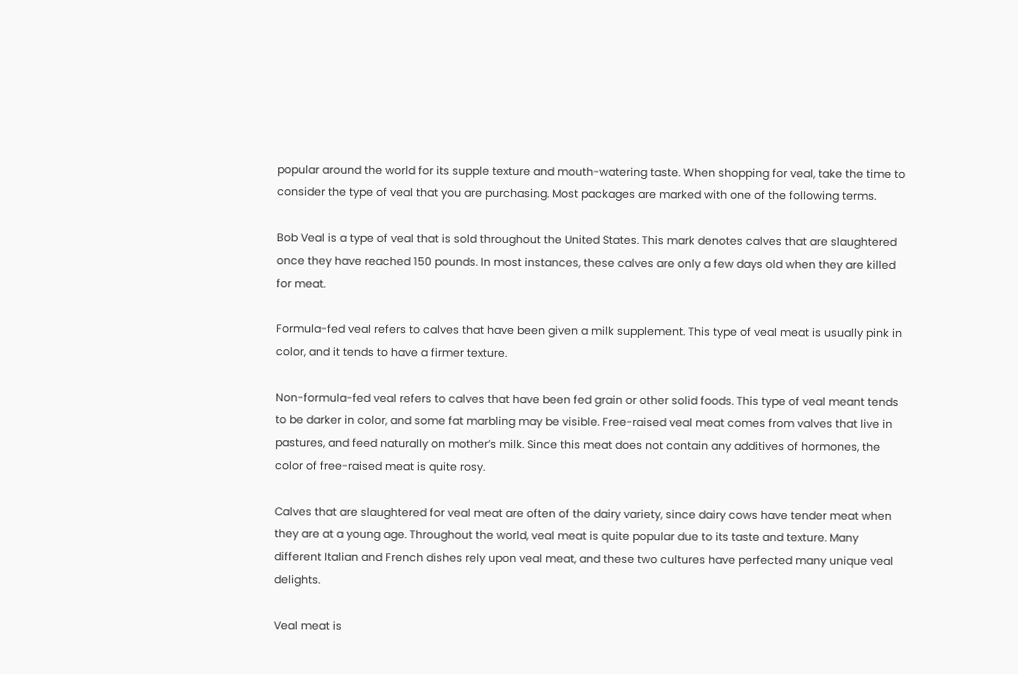popular around the world for its supple texture and mouth-watering taste. When shopping for veal, take the time to consider the type of veal that you are purchasing. Most packages are marked with one of the following terms.

Bob Veal is a type of veal that is sold throughout the United States. This mark denotes calves that are slaughtered once they have reached 150 pounds. In most instances, these calves are only a few days old when they are killed for meat.

Formula-fed veal refers to calves that have been given a milk supplement. This type of veal meat is usually pink in color, and it tends to have a firmer texture.

Non-formula-fed veal refers to calves that have been fed grain or other solid foods. This type of veal meant tends to be darker in color, and some fat marbling may be visible. Free-raised veal meat comes from valves that live in pastures, and feed naturally on mother’s milk. Since this meat does not contain any additives of hormones, the color of free-raised meat is quite rosy.

Calves that are slaughtered for veal meat are often of the dairy variety, since dairy cows have tender meat when they are at a young age. Throughout the world, veal meat is quite popular due to its taste and texture. Many different Italian and French dishes rely upon veal meat, and these two cultures have perfected many unique veal delights.

Veal meat is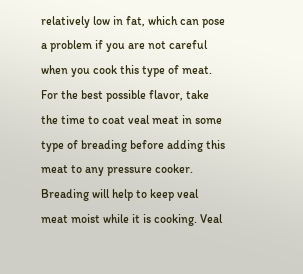relatively low in fat, which can pose a problem if you are not careful when you cook this type of meat. For the best possible flavor, take the time to coat veal meat in some type of breading before adding this meat to any pressure cooker. Breading will help to keep veal meat moist while it is cooking. Veal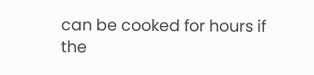can be cooked for hours if the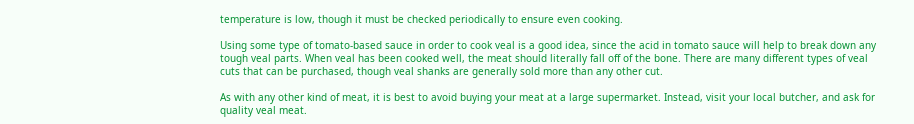temperature is low, though it must be checked periodically to ensure even cooking.

Using some type of tomato-based sauce in order to cook veal is a good idea, since the acid in tomato sauce will help to break down any tough veal parts. When veal has been cooked well, the meat should literally fall off of the bone. There are many different types of veal cuts that can be purchased, though veal shanks are generally sold more than any other cut.

As with any other kind of meat, it is best to avoid buying your meat at a large supermarket. Instead, visit your local butcher, and ask for quality veal meat.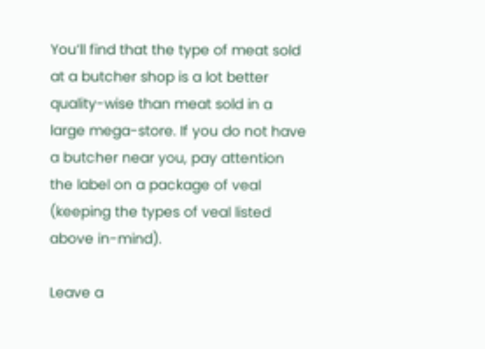You’ll find that the type of meat sold at a butcher shop is a lot better quality-wise than meat sold in a large mega-store. If you do not have a butcher near you, pay attention the label on a package of veal (keeping the types of veal listed above in-mind).

Leave a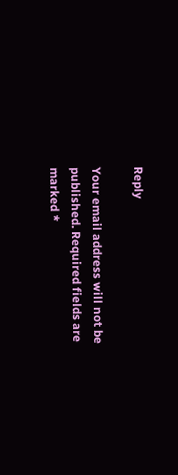Reply

Your email address will not be published. Required fields are marked *